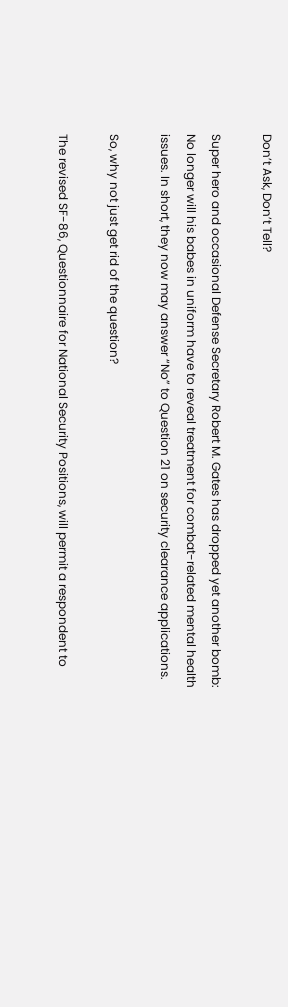Don’t Ask, Don’t Tell?

Super hero and occasional Defense Secretary Robert M. Gates has dropped yet another bomb: No longer will his babes in uniform have to reveal treatment for combat-related mental health issues. In short, they now may answer “No” to Question 21 on security clearance applications.

So, why not just get rid of the question?

The revised SF-86, Questionnaire for National Security Positions, will permit a respondent to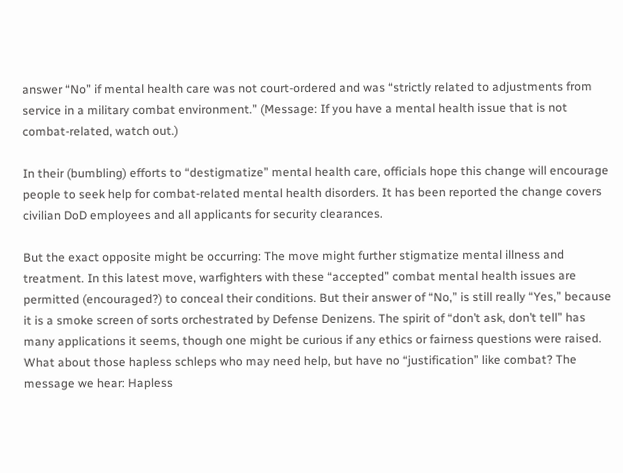answer “No” if mental health care was not court-ordered and was “strictly related to adjustments from service in a military combat environment.” (Message: If you have a mental health issue that is not combat-related, watch out.)

In their (bumbling) efforts to “destigmatize” mental health care, officials hope this change will encourage people to seek help for combat-related mental health disorders. It has been reported the change covers civilian DoD employees and all applicants for security clearances.

But the exact opposite might be occurring: The move might further stigmatize mental illness and treatment. In this latest move, warfighters with these “accepted” combat mental health issues are permitted (encouraged?) to conceal their conditions. But their answer of “No,” is still really “Yes,” because it is a smoke screen of sorts orchestrated by Defense Denizens. The spirit of “don’t ask, don’t tell” has many applications it seems, though one might be curious if any ethics or fairness questions were raised. What about those hapless schleps who may need help, but have no “justification” like combat? The message we hear: Hapless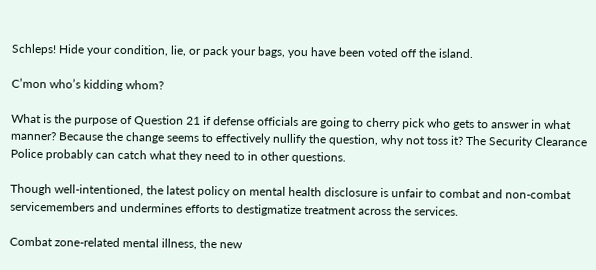Schleps! Hide your condition, lie, or pack your bags, you have been voted off the island.

C’mon who’s kidding whom?

What is the purpose of Question 21 if defense officials are going to cherry pick who gets to answer in what manner? Because the change seems to effectively nullify the question, why not toss it? The Security Clearance Police probably can catch what they need to in other questions.

Though well-intentioned, the latest policy on mental health disclosure is unfair to combat and non-combat servicemembers and undermines efforts to destigmatize treatment across the services.

Combat zone-related mental illness, the new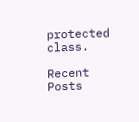protected class.

Recent Posts